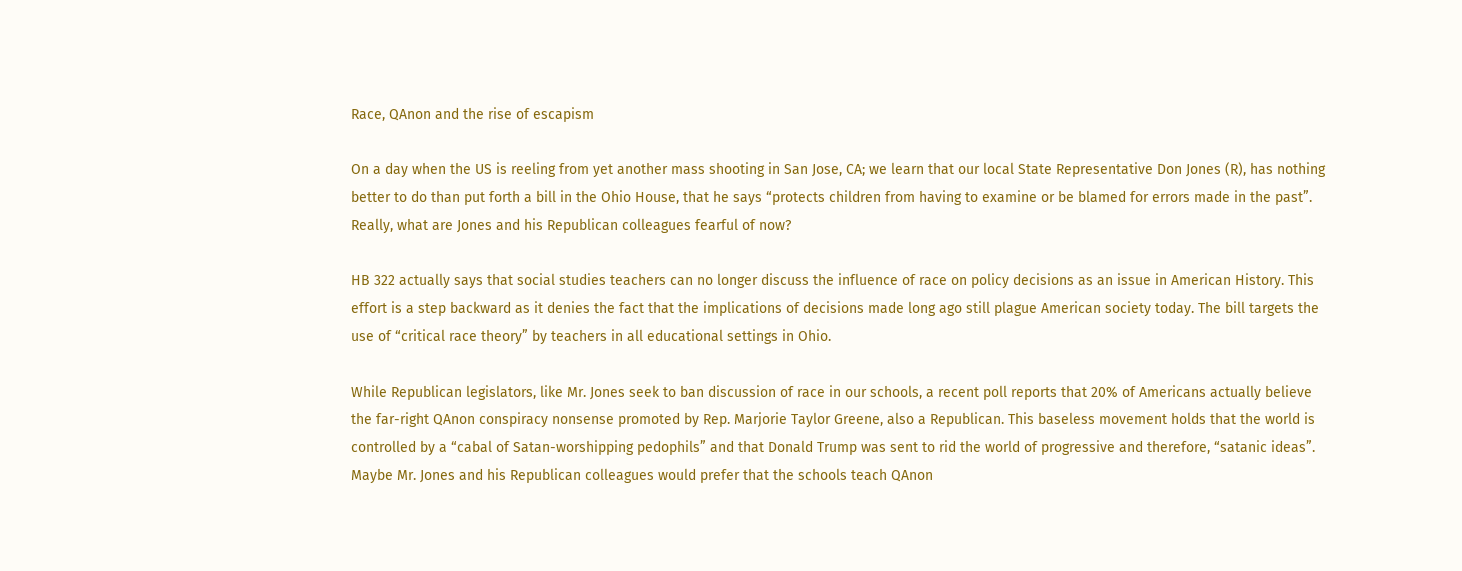Race, QAnon and the rise of escapism

On a day when the US is reeling from yet another mass shooting in San Jose, CA; we learn that our local State Representative Don Jones (R), has nothing better to do than put forth a bill in the Ohio House, that he says “protects children from having to examine or be blamed for errors made in the past”. Really, what are Jones and his Republican colleagues fearful of now?

HB 322 actually says that social studies teachers can no longer discuss the influence of race on policy decisions as an issue in American History. This effort is a step backward as it denies the fact that the implications of decisions made long ago still plague American society today. The bill targets the use of “critical race theory” by teachers in all educational settings in Ohio.

While Republican legislators, like Mr. Jones seek to ban discussion of race in our schools, a recent poll reports that 20% of Americans actually believe the far-right QAnon conspiracy nonsense promoted by Rep. Marjorie Taylor Greene, also a Republican. This baseless movement holds that the world is controlled by a “cabal of Satan-worshipping pedophils” and that Donald Trump was sent to rid the world of progressive and therefore, “satanic ideas”. Maybe Mr. Jones and his Republican colleagues would prefer that the schools teach QAnon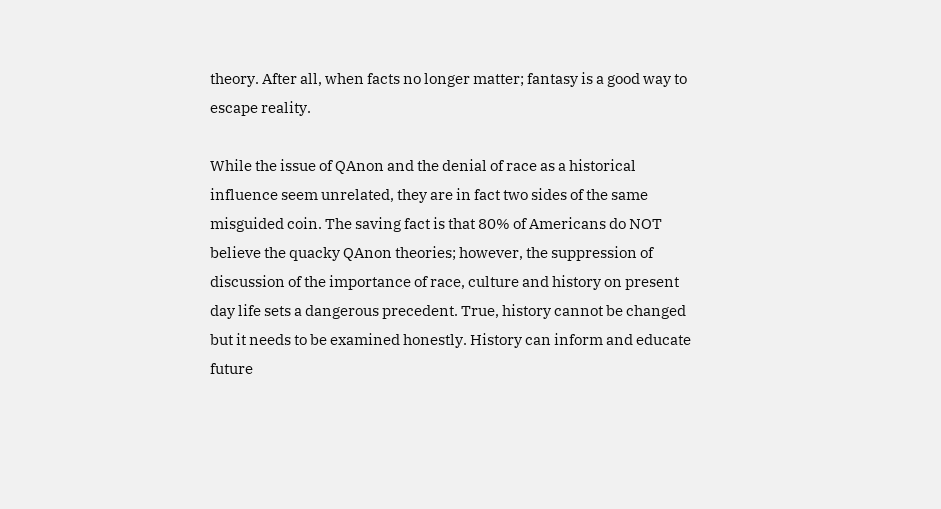theory. After all, when facts no longer matter; fantasy is a good way to escape reality.

While the issue of QAnon and the denial of race as a historical influence seem unrelated, they are in fact two sides of the same misguided coin. The saving fact is that 80% of Americans do NOT believe the quacky QAnon theories; however, the suppression of discussion of the importance of race, culture and history on present day life sets a dangerous precedent. True, history cannot be changed but it needs to be examined honestly. History can inform and educate future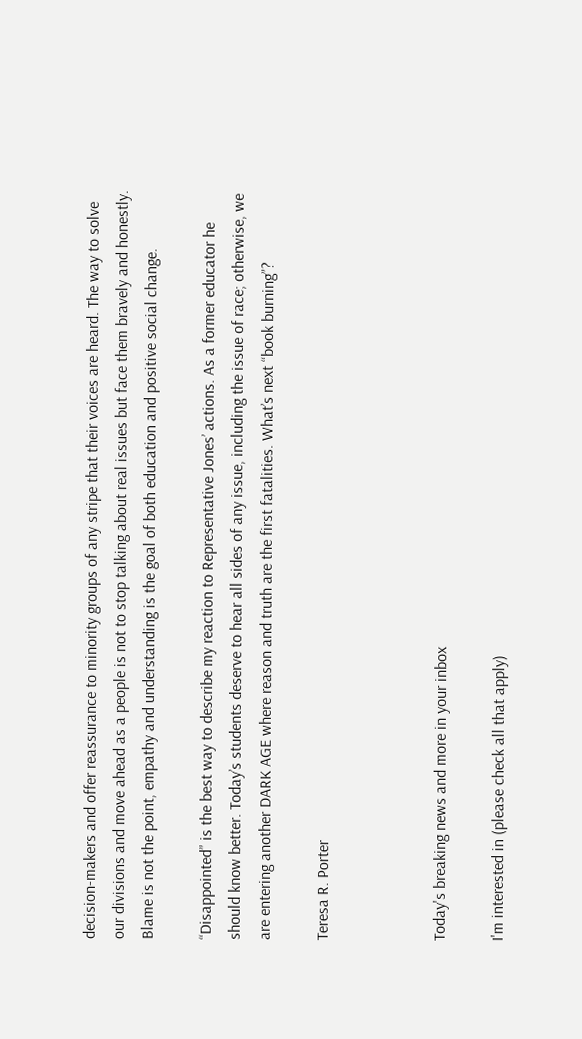decision-makers and offer reassurance to minority groups of any stripe that their voices are heard. The way to solve our divisions and move ahead as a people is not to stop talking about real issues but face them bravely and honestly. Blame is not the point, empathy and understanding is the goal of both education and positive social change.

“Disappointed” is the best way to describe my reaction to Representative Jones’ actions. As a former educator he should know better. Today’s students deserve to hear all sides of any issue, including the issue of race; otherwise, we are entering another DARK AGE where reason and truth are the first fatalities. What’s next “book burning”?

Teresa R. Porter



Today's breaking news and more in your inbox

I'm interested in (please check all that apply)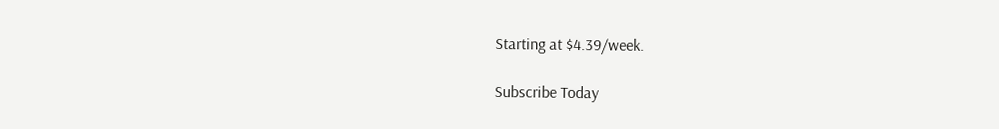Starting at $4.39/week.

Subscribe Today